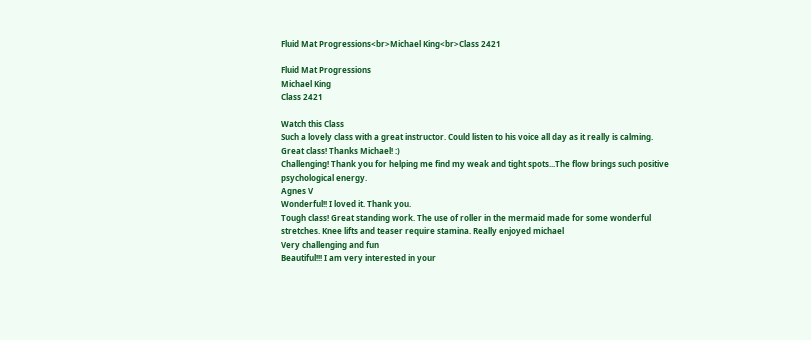Fluid Mat Progressions<br>Michael King<br>Class 2421

Fluid Mat Progressions
Michael King
Class 2421

Watch this Class
Such a lovely class with a great instructor. Could listen to his voice all day as it really is calming.
Great class! Thanks Michael! :)
Challenging! Thank you for helping me find my weak and tight spots...The flow brings such positive psychological energy.
Agnes V
Wonderful!! I loved it. Thank you.
Tough class! Great standing work. The use of roller in the mermaid made for some wonderful stretches. Knee lifts and teaser require stamina. Really enjoyed michael
Very challenging and fun
Beautiful!!! I am very interested in your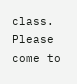class. Please come to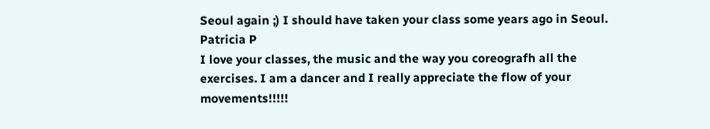Seoul again ;) I should have taken your class some years ago in Seoul.
Patricia P
I love your classes, the music and the way you coreografh all the exercises. I am a dancer and I really appreciate the flow of your movements!!!!!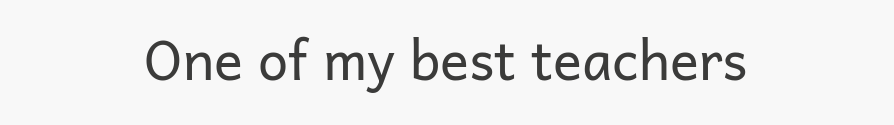One of my best teachers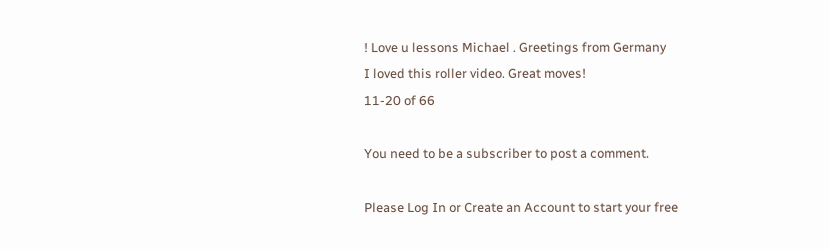! Love u lessons Michael . Greetings from Germany
I loved this roller video. Great moves!
11-20 of 66

You need to be a subscriber to post a comment.

Please Log In or Create an Account to start your free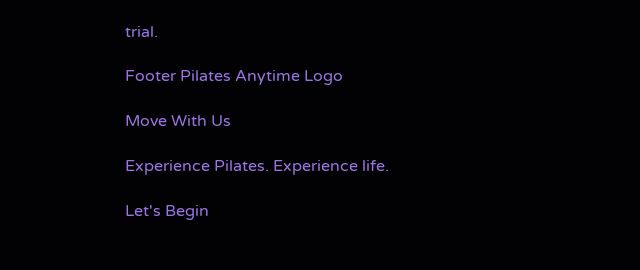trial.

Footer Pilates Anytime Logo

Move With Us

Experience Pilates. Experience life.

Let's Begin